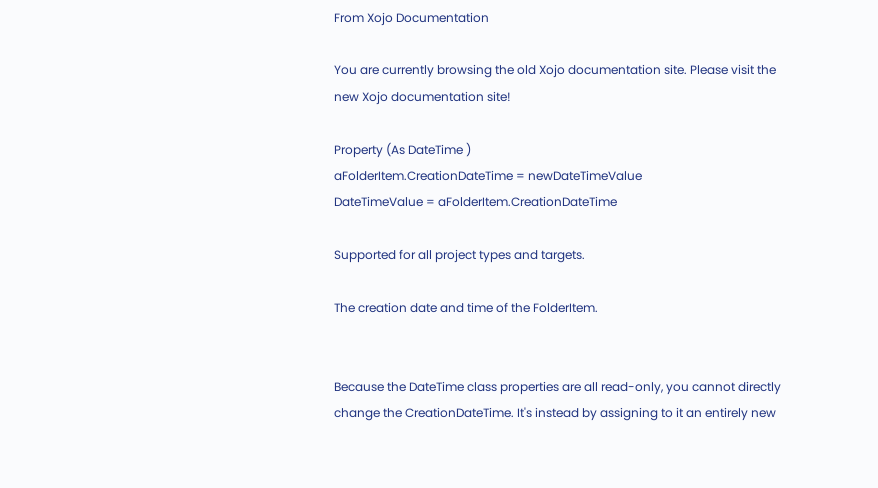From Xojo Documentation

You are currently browsing the old Xojo documentation site. Please visit the new Xojo documentation site!

Property (As DateTime )
aFolderItem.CreationDateTime = newDateTimeValue
DateTimeValue = aFolderItem.CreationDateTime

Supported for all project types and targets.

The creation date and time of the FolderItem.


Because the DateTime class properties are all read-only, you cannot directly change the CreationDateTime. It's instead by assigning to it an entirely new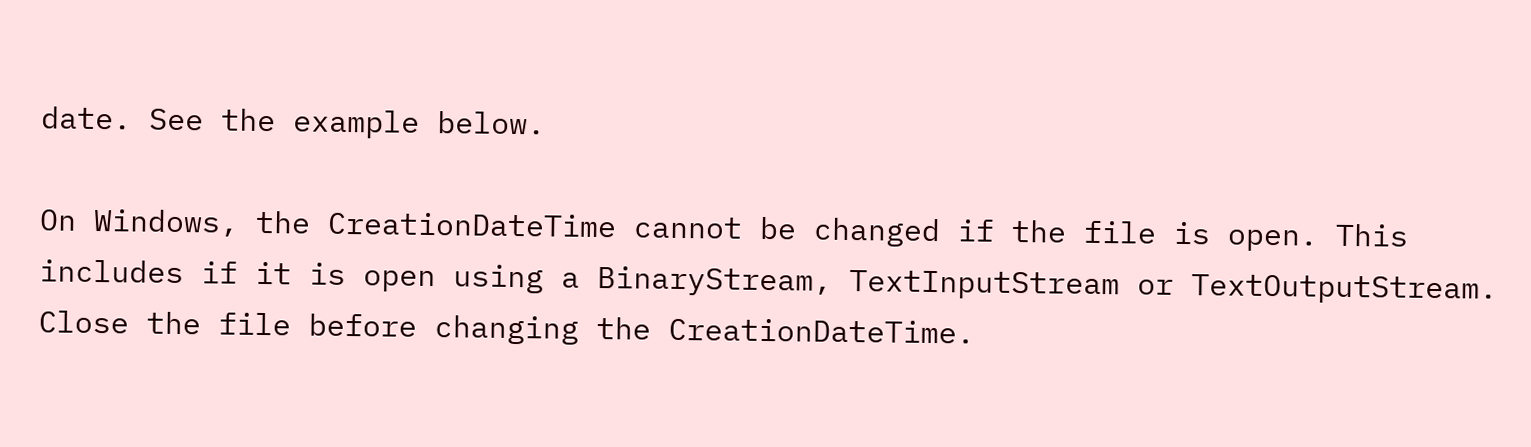date. See the example below.

On Windows, the CreationDateTime cannot be changed if the file is open. This includes if it is open using a BinaryStream, TextInputStream or TextOutputStream. Close the file before changing the CreationDateTime.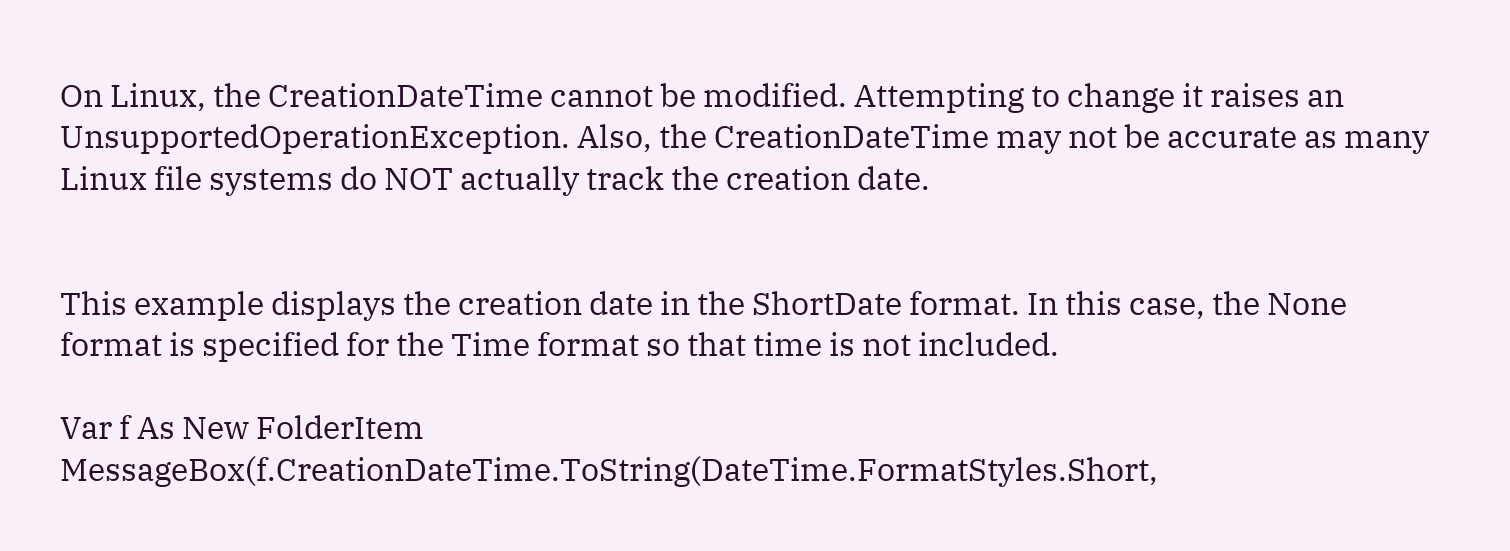On Linux, the CreationDateTime cannot be modified. Attempting to change it raises an UnsupportedOperationException. Also, the CreationDateTime may not be accurate as many Linux file systems do NOT actually track the creation date.


This example displays the creation date in the ShortDate format. In this case, the None format is specified for the Time format so that time is not included.

Var f As New FolderItem
MessageBox(f.CreationDateTime.ToString(DateTime.FormatStyles.Short,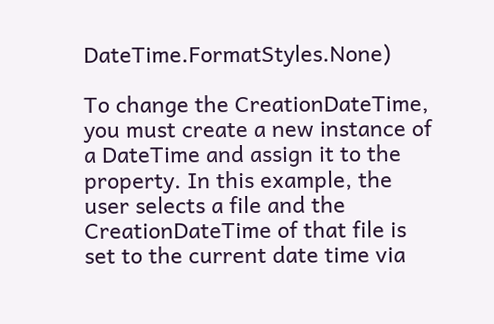DateTime.FormatStyles.None)

To change the CreationDateTime, you must create a new instance of a DateTime and assign it to the property. In this example, the user selects a file and the CreationDateTime of that file is set to the current date time via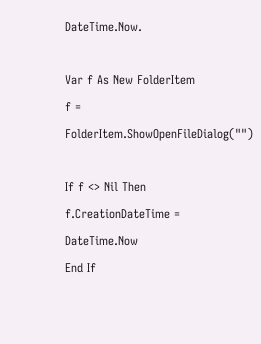DateTime.Now.

Var f As New FolderItem
f = FolderItem.ShowOpenFileDialog("")

If f <> Nil Then
f.CreationDateTime = DateTime.Now
End If